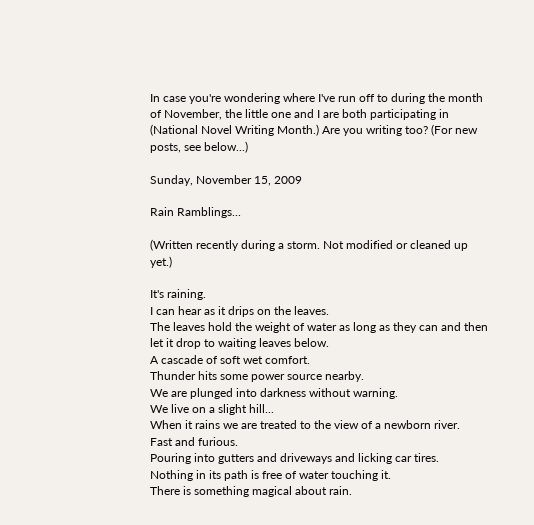In case you're wondering where I've run off to during the month of November, the little one and I are both participating in (National Novel Writing Month.) Are you writing too? (For new posts, see below...)

Sunday, November 15, 2009

Rain Ramblings...

(Written recently during a storm. Not modified or cleaned up yet.)

It's raining.
I can hear as it drips on the leaves.
The leaves hold the weight of water as long as they can and then let it drop to waiting leaves below.
A cascade of soft wet comfort.
Thunder hits some power source nearby.
We are plunged into darkness without warning.
We live on a slight hill...
When it rains we are treated to the view of a newborn river.
Fast and furious.
Pouring into gutters and driveways and licking car tires.
Nothing in its path is free of water touching it.
There is something magical about rain.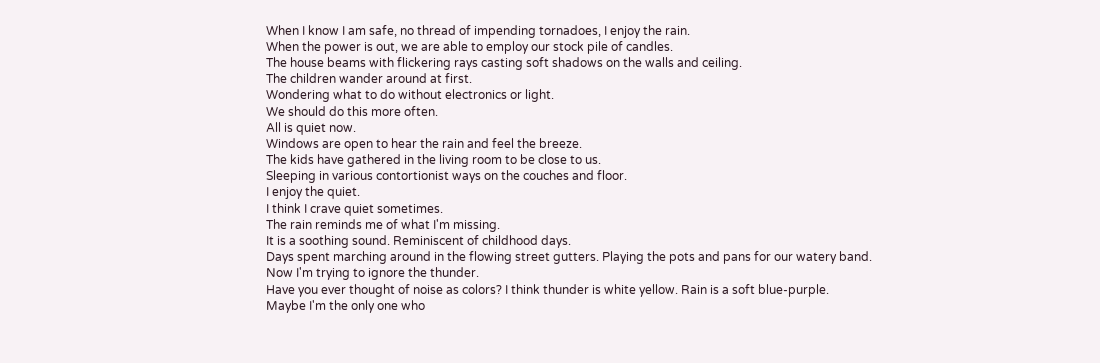When I know I am safe, no thread of impending tornadoes, I enjoy the rain.
When the power is out, we are able to employ our stock pile of candles.
The house beams with flickering rays casting soft shadows on the walls and ceiling.
The children wander around at first.
Wondering what to do without electronics or light.
We should do this more often.
All is quiet now.
Windows are open to hear the rain and feel the breeze.
The kids have gathered in the living room to be close to us.
Sleeping in various contortionist ways on the couches and floor.
I enjoy the quiet.
I think I crave quiet sometimes.
The rain reminds me of what I'm missing.
It is a soothing sound. Reminiscent of childhood days.
Days spent marching around in the flowing street gutters. Playing the pots and pans for our watery band.
Now I'm trying to ignore the thunder.
Have you ever thought of noise as colors? I think thunder is white yellow. Rain is a soft blue-purple.
Maybe I'm the only one who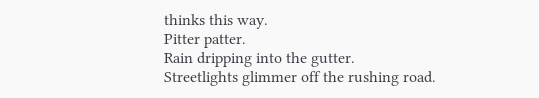thinks this way.
Pitter patter.
Rain dripping into the gutter.
Streetlights glimmer off the rushing road.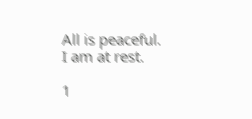All is peaceful.
I am at rest.

1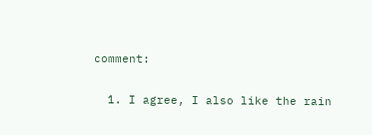comment:

  1. I agree, I also like the rain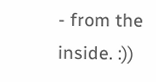- from the inside. :))